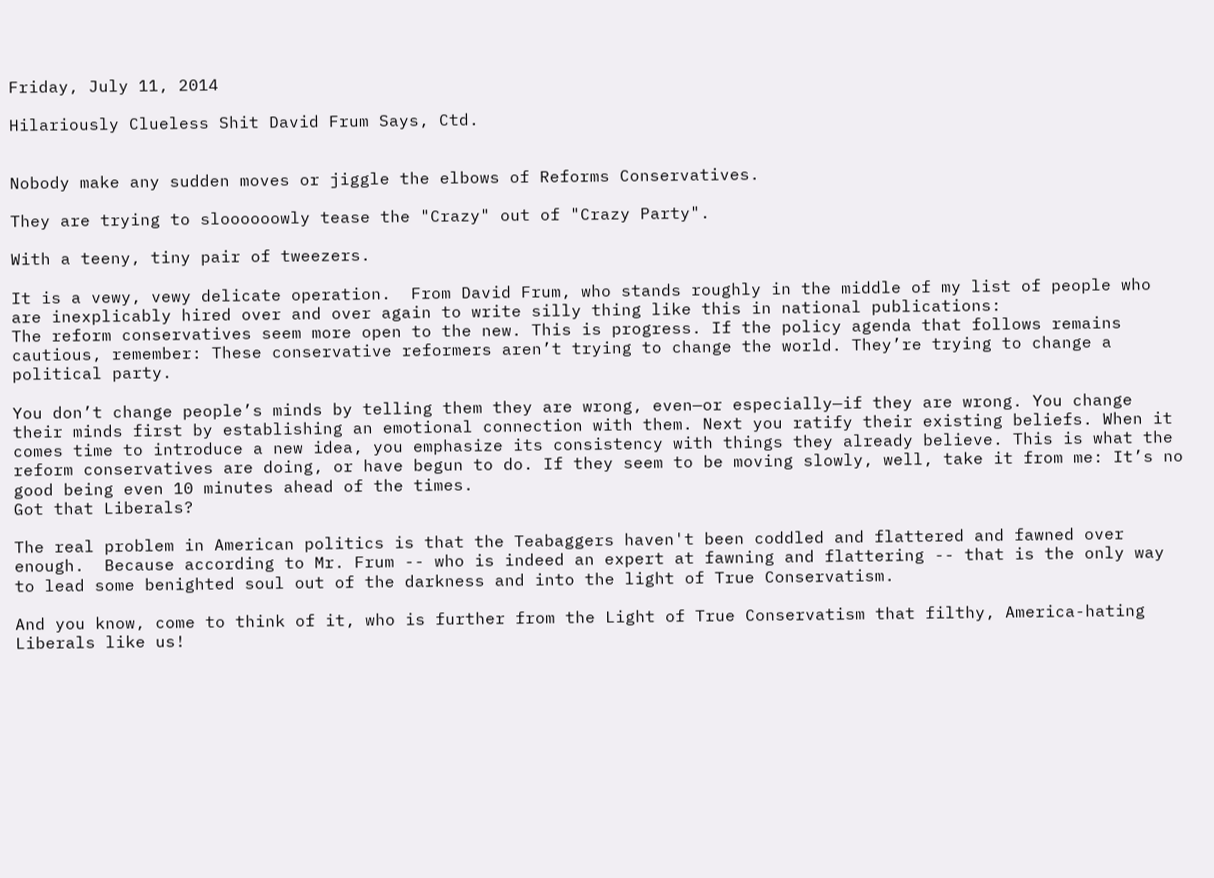Friday, July 11, 2014

Hilariously Clueless Shit David Frum Says, Ctd.


Nobody make any sudden moves or jiggle the elbows of Reforms Conservatives.

They are trying to sloooooowly tease the "Crazy" out of "Crazy Party".

With a teeny, tiny pair of tweezers.

It is a vewy, vewy delicate operation.  From David Frum, who stands roughly in the middle of my list of people who are inexplicably hired over and over again to write silly thing like this in national publications:
The reform conservatives seem more open to the new. This is progress. If the policy agenda that follows remains cautious, remember: These conservative reformers aren’t trying to change the world. They’re trying to change a political party.

You don’t change people’s minds by telling them they are wrong, even—or especially—if they are wrong. You change their minds first by establishing an emotional connection with them. Next you ratify their existing beliefs. When it comes time to introduce a new idea, you emphasize its consistency with things they already believe. This is what the reform conservatives are doing, or have begun to do. If they seem to be moving slowly, well, take it from me: It’s no good being even 10 minutes ahead of the times.
Got that Liberals?

The real problem in American politics is that the Teabaggers haven't been coddled and flattered and fawned over enough.  Because according to Mr. Frum -- who is indeed an expert at fawning and flattering -- that is the only way to lead some benighted soul out of the darkness and into the light of True Conservatism.

And you know, come to think of it, who is further from the Light of True Conservatism that filthy, America-hating Liberals like us!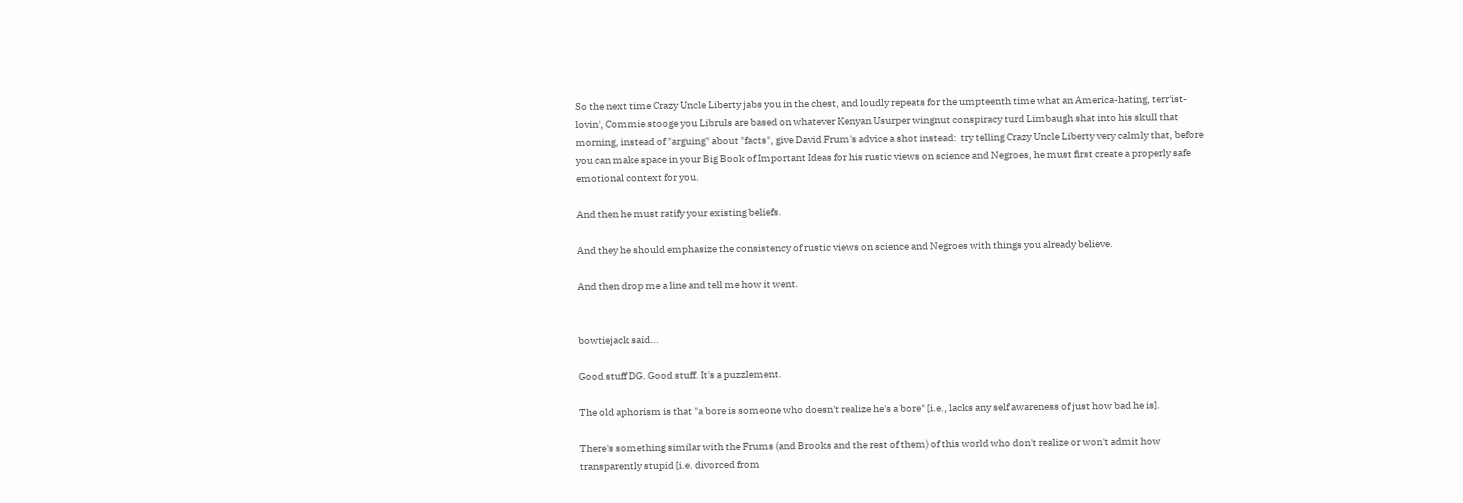So the next time Crazy Uncle Liberty jabs you in the chest, and loudly repeats for the umpteenth time what an America-hating, terr'ist-lovin', Commie stooge you Libruls are based on whatever Kenyan Usurper wingnut conspiracy turd Limbaugh shat into his skull that morning, instead of "arguing" about "facts", give David Frum's advice a shot instead:  try telling Crazy Uncle Liberty very calmly that, before you can make space in your Big Book of Important Ideas for his rustic views on science and Negroes, he must first create a properly safe emotional context for you.

And then he must ratify your existing beliefs.

And they he should emphasize the consistency of rustic views on science and Negroes with things you already believe.

And then drop me a line and tell me how it went.


bowtiejack said...

Good stuff DG. Good stuff. It's a puzzlement.

The old aphorism is that "a bore is someone who doesn't realize he's a bore" [i.e., lacks any self awareness of just how bad he is].

There's something similar with the Frums (and Brooks and the rest of them) of this world who don't realize or won't admit how transparently stupid [i.e. divorced from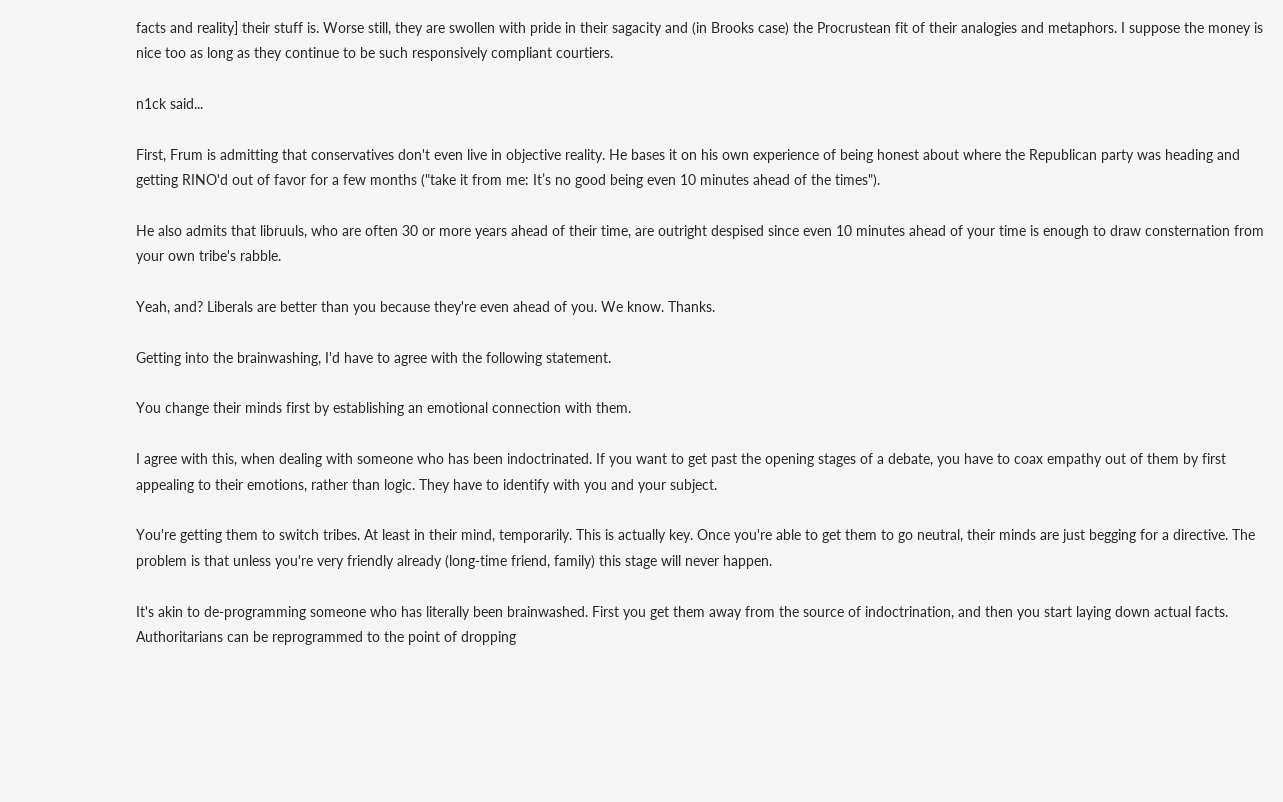facts and reality] their stuff is. Worse still, they are swollen with pride in their sagacity and (in Brooks case) the Procrustean fit of their analogies and metaphors. I suppose the money is nice too as long as they continue to be such responsively compliant courtiers.

n1ck said...

First, Frum is admitting that conservatives don't even live in objective reality. He bases it on his own experience of being honest about where the Republican party was heading and getting RINO'd out of favor for a few months ("take it from me: It’s no good being even 10 minutes ahead of the times").

He also admits that libruuls, who are often 30 or more years ahead of their time, are outright despised since even 10 minutes ahead of your time is enough to draw consternation from your own tribe's rabble.

Yeah, and? Liberals are better than you because they're even ahead of you. We know. Thanks.

Getting into the brainwashing, I'd have to agree with the following statement.

You change their minds first by establishing an emotional connection with them.

I agree with this, when dealing with someone who has been indoctrinated. If you want to get past the opening stages of a debate, you have to coax empathy out of them by first appealing to their emotions, rather than logic. They have to identify with you and your subject.

You're getting them to switch tribes. At least in their mind, temporarily. This is actually key. Once you're able to get them to go neutral, their minds are just begging for a directive. The problem is that unless you're very friendly already (long-time friend, family) this stage will never happen.

It's akin to de-programming someone who has literally been brainwashed. First you get them away from the source of indoctrination, and then you start laying down actual facts. Authoritarians can be reprogrammed to the point of dropping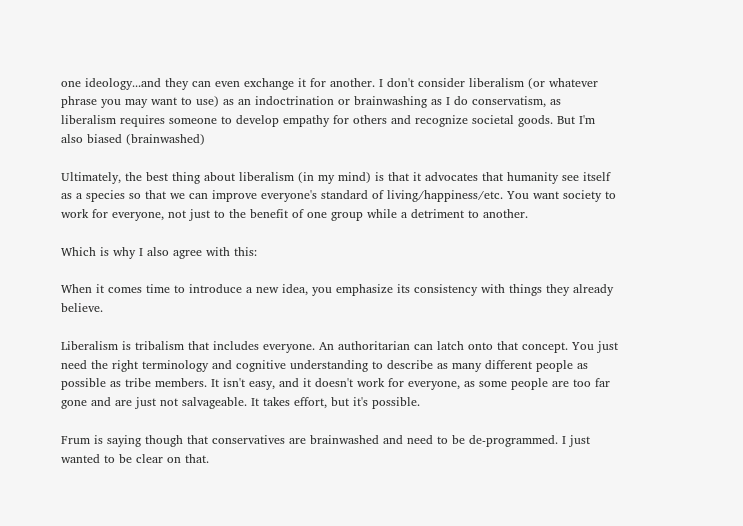one ideology...and they can even exchange it for another. I don't consider liberalism (or whatever phrase you may want to use) as an indoctrination or brainwashing as I do conservatism, as liberalism requires someone to develop empathy for others and recognize societal goods. But I'm also biased (brainwashed)

Ultimately, the best thing about liberalism (in my mind) is that it advocates that humanity see itself as a species so that we can improve everyone's standard of living/happiness/etc. You want society to work for everyone, not just to the benefit of one group while a detriment to another.

Which is why I also agree with this:

When it comes time to introduce a new idea, you emphasize its consistency with things they already believe.

Liberalism is tribalism that includes everyone. An authoritarian can latch onto that concept. You just need the right terminology and cognitive understanding to describe as many different people as possible as tribe members. It isn't easy, and it doesn't work for everyone, as some people are too far gone and are just not salvageable. It takes effort, but it's possible.

Frum is saying though that conservatives are brainwashed and need to be de-programmed. I just wanted to be clear on that.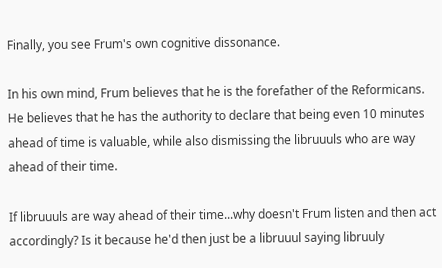Finally, you see Frum's own cognitive dissonance.

In his own mind, Frum believes that he is the forefather of the Reformicans. He believes that he has the authority to declare that being even 10 minutes ahead of time is valuable, while also dismissing the libruuuls who are way ahead of their time.

If libruuuls are way ahead of their time...why doesn't Frum listen and then act accordingly? Is it because he'd then just be a libruuul saying libruuly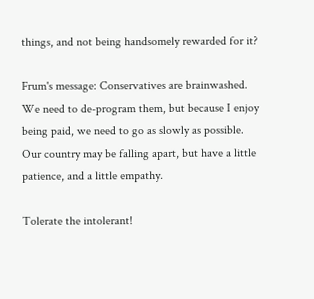things, and not being handsomely rewarded for it?

Frum's message: Conservatives are brainwashed. We need to de-program them, but because I enjoy being paid, we need to go as slowly as possible. Our country may be falling apart, but have a little patience, and a little empathy.

Tolerate the intolerant!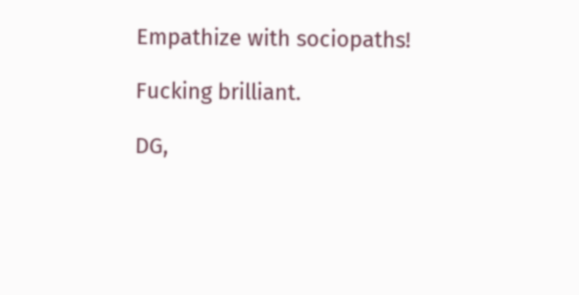Empathize with sociopaths!

Fucking brilliant.

DG,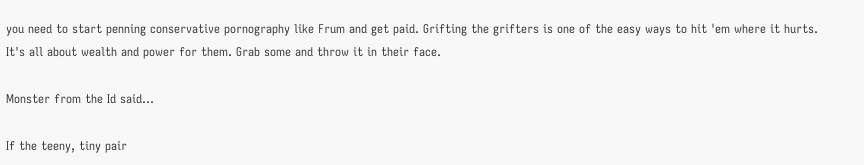you need to start penning conservative pornography like Frum and get paid. Grifting the grifters is one of the easy ways to hit 'em where it hurts. It's all about wealth and power for them. Grab some and throw it in their face.

Monster from the Id said...

If the teeny, tiny pair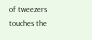of tweezers touches the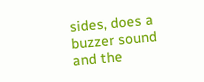sides, does a buzzer sound and the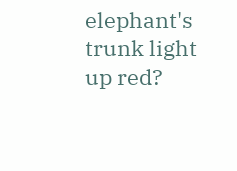elephant's trunk light up red?